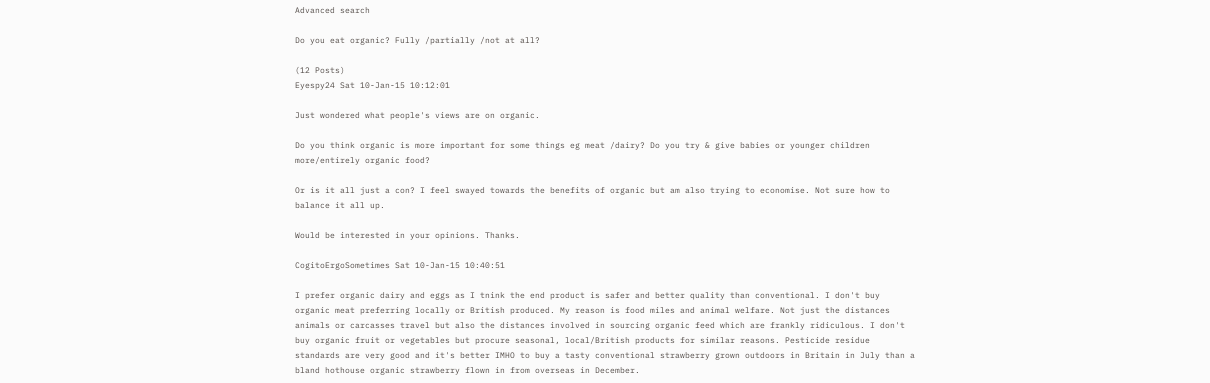Advanced search

Do you eat organic? Fully /partially /not at all?

(12 Posts)
Eyespy24 Sat 10-Jan-15 10:12:01

Just wondered what people's views are on organic.

Do you think organic is more important for some things eg meat /dairy? Do you try & give babies or younger children more/entirely organic food?

Or is it all just a con? I feel swayed towards the benefits of organic but am also trying to economise. Not sure how to balance it all up.

Would be interested in your opinions. Thanks.

CogitoErgoSometimes Sat 10-Jan-15 10:40:51

I prefer organic dairy and eggs as I tnink the end product is safer and better quality than conventional. I don't buy organic meat preferring locally or British produced. My reason is food miles and animal welfare. Not just the distances animals or carcasses travel but also the distances involved in sourcing organic feed which are frankly ridiculous. I don't buy organic fruit or vegetables but procure seasonal, local/British products for similar reasons. Pesticide residue standards are very good and it's better IMHO to buy a tasty conventional strawberry grown outdoors in Britain in July than a bland hothouse organic strawberry flown in from overseas in December.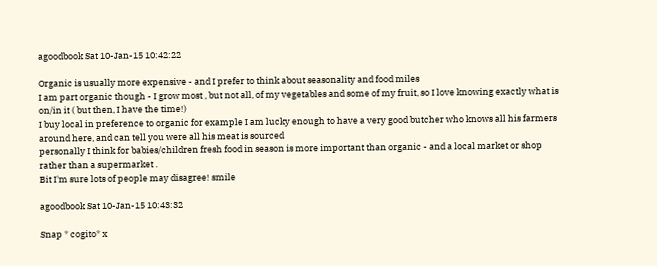agoodbook Sat 10-Jan-15 10:42:22

Organic is usually more expensive - and I prefer to think about seasonality and food miles
I am part organic though - I grow most , but not all, of my vegetables and some of my fruit, so I love knowing exactly what is on/in it ( but then, I have the time!)
I buy local in preference to organic for example I am lucky enough to have a very good butcher who knows all his farmers around here, and can tell you were all his meat is sourced
personally I think for babies/children fresh food in season is more important than organic - and a local market or shop rather than a supermarket .
Bit I'm sure lots of people may disagree! smile

agoodbook Sat 10-Jan-15 10:43:32

Snap * cogito* x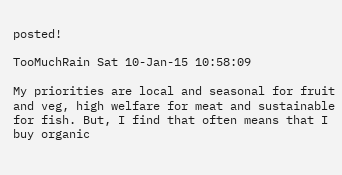posted!

TooMuchRain Sat 10-Jan-15 10:58:09

My priorities are local and seasonal for fruit and veg, high welfare for meat and sustainable for fish. But, I find that often means that I buy organic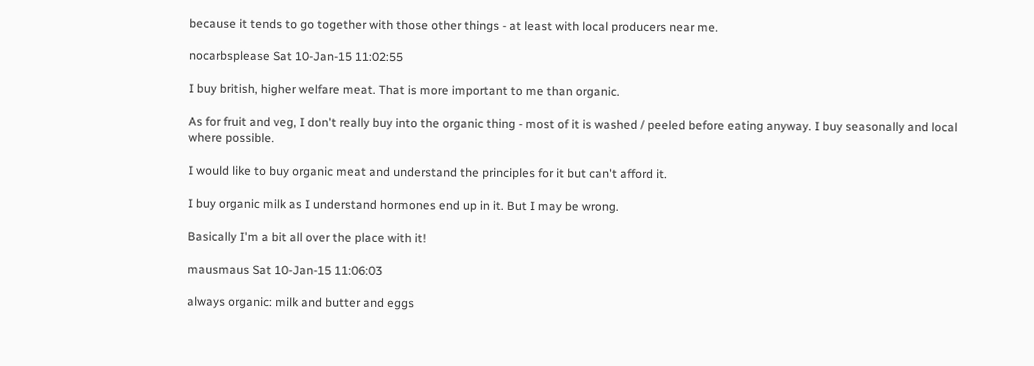because it tends to go together with those other things - at least with local producers near me.

nocarbsplease Sat 10-Jan-15 11:02:55

I buy british, higher welfare meat. That is more important to me than organic.

As for fruit and veg, I don't really buy into the organic thing - most of it is washed / peeled before eating anyway. I buy seasonally and local where possible.

I would like to buy organic meat and understand the principles for it but can't afford it.

I buy organic milk as I understand hormones end up in it. But I may be wrong.

Basically I'm a bit all over the place with it!

mausmaus Sat 10-Jan-15 11:06:03

always organic: milk and butter and eggs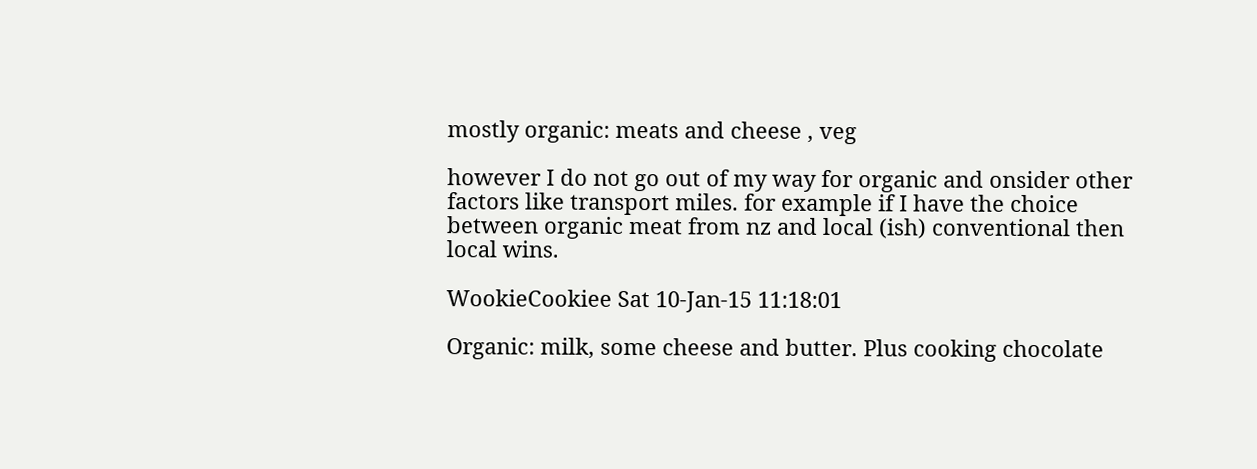mostly organic: meats and cheese , veg

however I do not go out of my way for organic and onsider other factors like transport miles. for example if I have the choice between organic meat from nz and local (ish) conventional then local wins.

WookieCookiee Sat 10-Jan-15 11:18:01

Organic: milk, some cheese and butter. Plus cooking chocolate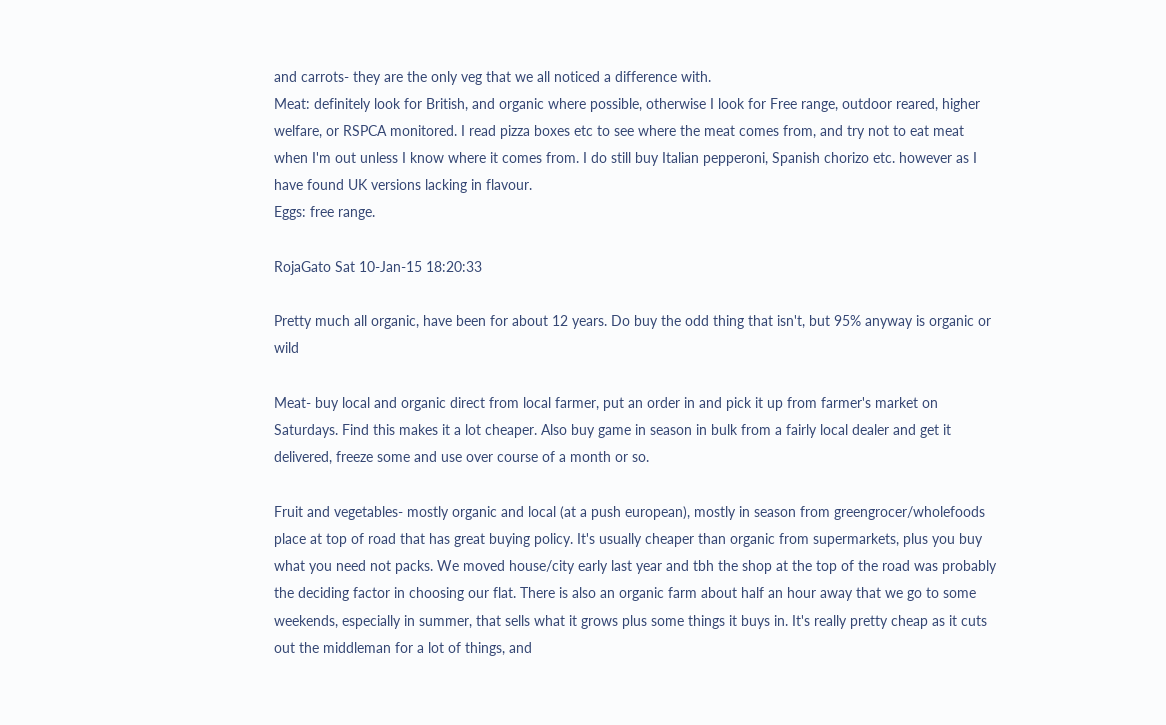and carrots- they are the only veg that we all noticed a difference with.
Meat: definitely look for British, and organic where possible, otherwise I look for Free range, outdoor reared, higher welfare, or RSPCA monitored. I read pizza boxes etc to see where the meat comes from, and try not to eat meat when I'm out unless I know where it comes from. I do still buy Italian pepperoni, Spanish chorizo etc. however as I have found UK versions lacking in flavour.
Eggs: free range.

RojaGato Sat 10-Jan-15 18:20:33

Pretty much all organic, have been for about 12 years. Do buy the odd thing that isn't, but 95% anyway is organic or wild

Meat- buy local and organic direct from local farmer, put an order in and pick it up from farmer's market on Saturdays. Find this makes it a lot cheaper. Also buy game in season in bulk from a fairly local dealer and get it delivered, freeze some and use over course of a month or so.

Fruit and vegetables- mostly organic and local (at a push european), mostly in season from greengrocer/wholefoods place at top of road that has great buying policy. It's usually cheaper than organic from supermarkets, plus you buy what you need not packs. We moved house/city early last year and tbh the shop at the top of the road was probably the deciding factor in choosing our flat. There is also an organic farm about half an hour away that we go to some weekends, especially in summer, that sells what it grows plus some things it buys in. It's really pretty cheap as it cuts out the middleman for a lot of things, and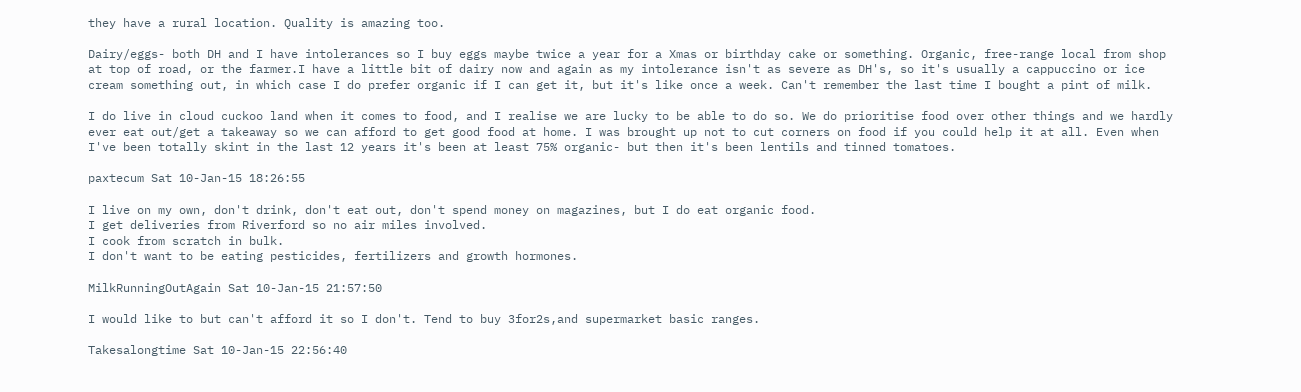they have a rural location. Quality is amazing too.

Dairy/eggs- both DH and I have intolerances so I buy eggs maybe twice a year for a Xmas or birthday cake or something. Organic, free-range local from shop at top of road, or the farmer.I have a little bit of dairy now and again as my intolerance isn't as severe as DH's, so it's usually a cappuccino or ice cream something out, in which case I do prefer organic if I can get it, but it's like once a week. Can't remember the last time I bought a pint of milk.

I do live in cloud cuckoo land when it comes to food, and I realise we are lucky to be able to do so. We do prioritise food over other things and we hardly ever eat out/get a takeaway so we can afford to get good food at home. I was brought up not to cut corners on food if you could help it at all. Even when I've been totally skint in the last 12 years it's been at least 75% organic- but then it's been lentils and tinned tomatoes.

paxtecum Sat 10-Jan-15 18:26:55

I live on my own, don't drink, don't eat out, don't spend money on magazines, but I do eat organic food.
I get deliveries from Riverford so no air miles involved.
I cook from scratch in bulk.
I don't want to be eating pesticides, fertilizers and growth hormones.

MilkRunningOutAgain Sat 10-Jan-15 21:57:50

I would like to but can't afford it so I don't. Tend to buy 3for2s,and supermarket basic ranges.

Takesalongtime Sat 10-Jan-15 22:56:40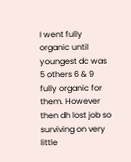I went fully organic until youngest dc was 5 others 6 & 9 fully organic for them. However then dh lost job so surviving on very little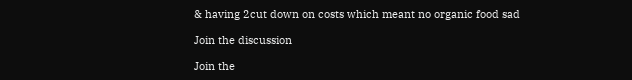& having 2cut down on costs which meant no organic food sad

Join the discussion

Join the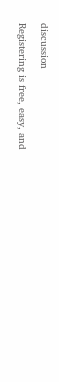discussion

Registering is free, easy, and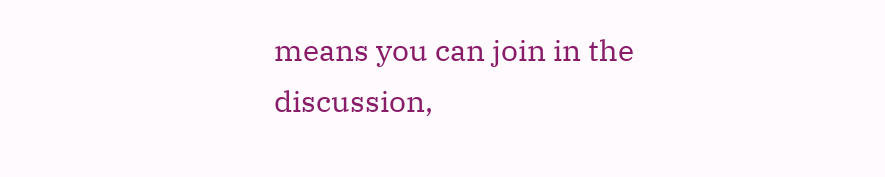means you can join in the discussion,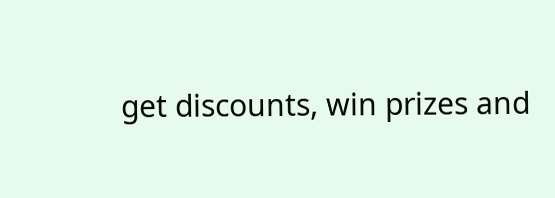get discounts, win prizes and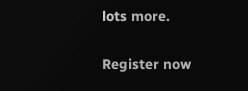lots more.

Register now